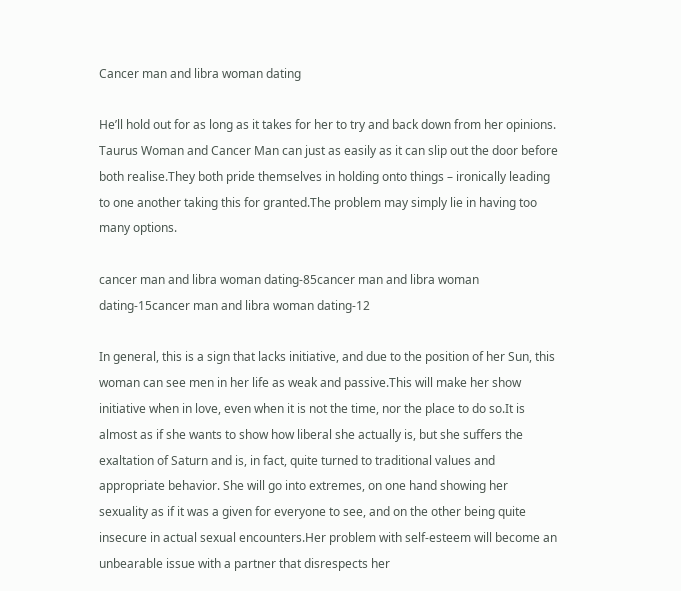Cancer man and libra woman dating

He’ll hold out for as long as it takes for her to try and back down from her opinions. Taurus Woman and Cancer Man can just as easily as it can slip out the door before both realise.They both pride themselves in holding onto things – ironically leading to one another taking this for granted.The problem may simply lie in having too many options.

cancer man and libra woman dating-85cancer man and libra woman dating-15cancer man and libra woman dating-12

In general, this is a sign that lacks initiative, and due to the position of her Sun, this woman can see men in her life as weak and passive.This will make her show initiative when in love, even when it is not the time, nor the place to do so.It is almost as if she wants to show how liberal she actually is, but she suffers the exaltation of Saturn and is, in fact, quite turned to traditional values and appropriate behavior. She will go into extremes, on one hand showing her sexuality as if it was a given for everyone to see, and on the other being quite insecure in actual sexual encounters.Her problem with self-esteem will become an unbearable issue with a partner that disrespects her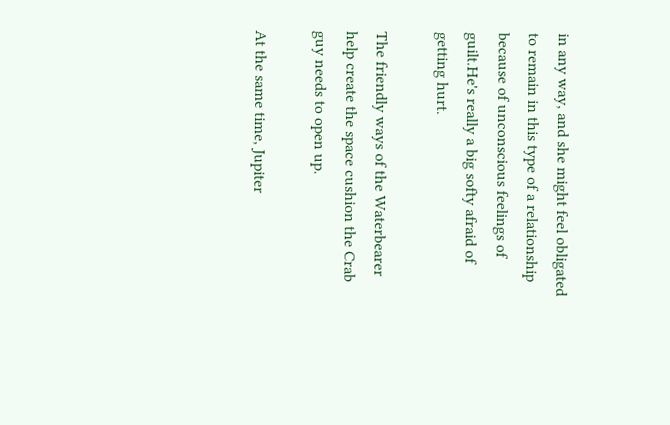in any way, and she might feel obligated to remain in this type of a relationship because of unconscious feelings of guilt.He's really a big softy afraid of getting hurt.

The friendly ways of the Waterbearer help create the space cushion the Crab guy needs to open up.

At the same time, Jupiter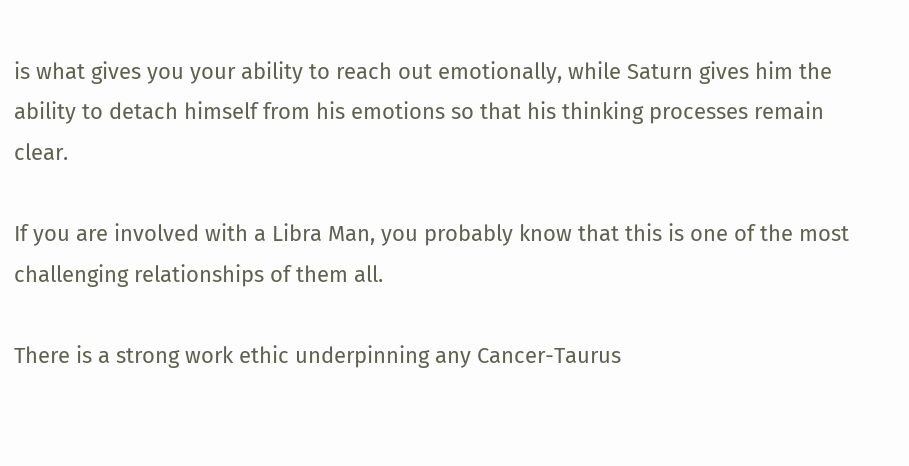is what gives you your ability to reach out emotionally, while Saturn gives him the ability to detach himself from his emotions so that his thinking processes remain clear.

If you are involved with a Libra Man, you probably know that this is one of the most challenging relationships of them all.

There is a strong work ethic underpinning any Cancer-Taurus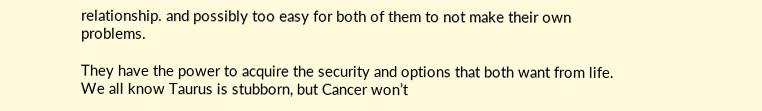relationship. and possibly too easy for both of them to not make their own problems.

They have the power to acquire the security and options that both want from life. We all know Taurus is stubborn, but Cancer won’t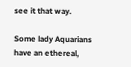see it that way.

Some lady Aquarians have an ethereal,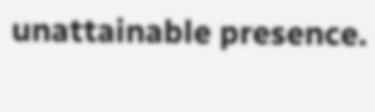unattainable presence.